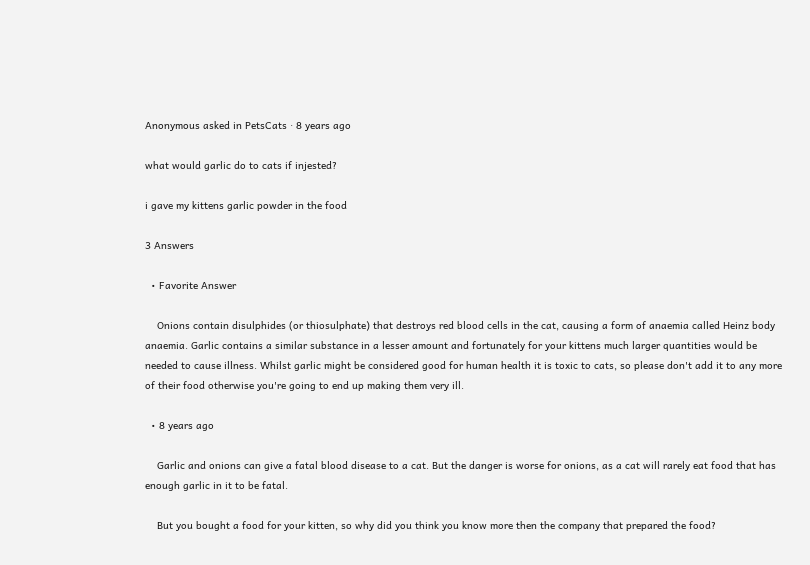Anonymous asked in PetsCats · 8 years ago

what would garlic do to cats if injested?

i gave my kittens garlic powder in the food

3 Answers

  • Favorite Answer

    Onions contain disulphides (or thiosulphate) that destroys red blood cells in the cat, causing a form of anaemia called Heinz body anaemia. Garlic contains a similar substance in a lesser amount and fortunately for your kittens much larger quantities would be needed to cause illness. Whilst garlic might be considered good for human health it is toxic to cats, so please don't add it to any more of their food otherwise you're going to end up making them very ill.

  • 8 years ago

    Garlic and onions can give a fatal blood disease to a cat. But the danger is worse for onions, as a cat will rarely eat food that has enough garlic in it to be fatal.

    But you bought a food for your kitten, so why did you think you know more then the company that prepared the food?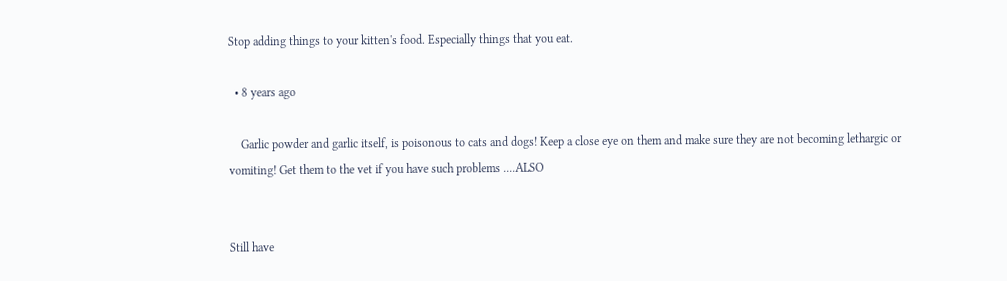Stop adding things to your kitten's food. Especially things that you eat.

  • 8 years ago

    Garlic powder and garlic itself, is poisonous to cats and dogs! Keep a close eye on them and make sure they are not becoming lethargic or vomiting! Get them to the vet if you have such problems ....ALSO


Still have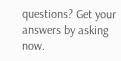questions? Get your answers by asking now.